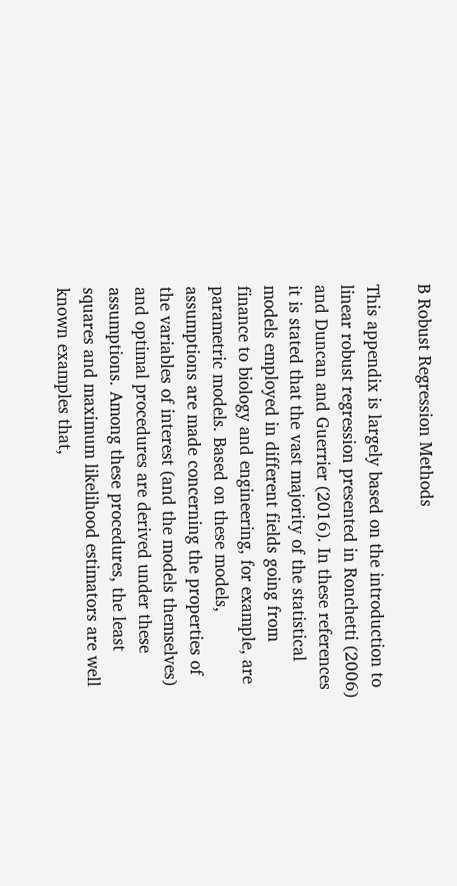B Robust Regression Methods

This appendix is largely based on the introduction to linear robust regression presented in Ronchetti (2006) and Duncan and Guerrier (2016). In these references it is stated that the vast majority of the statistical models employed in different fields going from finance to biology and engineering, for example, are parametric models. Based on these models, assumptions are made concerning the properties of the variables of interest (and the models themselves) and optimal procedures are derived under these assumptions. Among these procedures, the least squares and maximum likelihood estimators are well known examples that,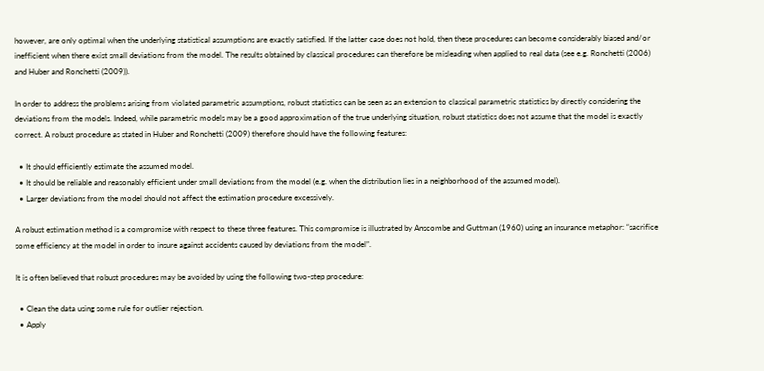however, are only optimal when the underlying statistical assumptions are exactly satisfied. If the latter case does not hold, then these procedures can become considerably biased and/or inefficient when there exist small deviations from the model. The results obtained by classical procedures can therefore be misleading when applied to real data (see e.g. Ronchetti (2006) and Huber and Ronchetti (2009)).

In order to address the problems arising from violated parametric assumptions, robust statistics can be seen as an extension to classical parametric statistics by directly considering the deviations from the models. Indeed, while parametric models may be a good approximation of the true underlying situation, robust statistics does not assume that the model is exactly correct. A robust procedure as stated in Huber and Ronchetti (2009) therefore should have the following features:

  • It should efficiently estimate the assumed model.
  • It should be reliable and reasonably efficient under small deviations from the model (e.g. when the distribution lies in a neighborhood of the assumed model).
  • Larger deviations from the model should not affect the estimation procedure excessively.

A robust estimation method is a compromise with respect to these three features. This compromise is illustrated by Anscombe and Guttman (1960) using an insurance metaphor: “sacrifice some efficiency at the model in order to insure against accidents caused by deviations from the model”.

It is often believed that robust procedures may be avoided by using the following two-step procedure:

  • Clean the data using some rule for outlier rejection.
  • Apply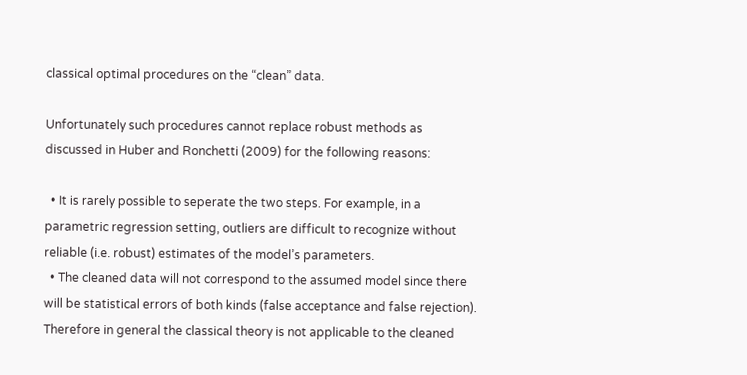classical optimal procedures on the “clean” data.

Unfortunately such procedures cannot replace robust methods as discussed in Huber and Ronchetti (2009) for the following reasons:

  • It is rarely possible to seperate the two steps. For example, in a parametric regression setting, outliers are difficult to recognize without reliable (i.e. robust) estimates of the model’s parameters.
  • The cleaned data will not correspond to the assumed model since there will be statistical errors of both kinds (false acceptance and false rejection). Therefore in general the classical theory is not applicable to the cleaned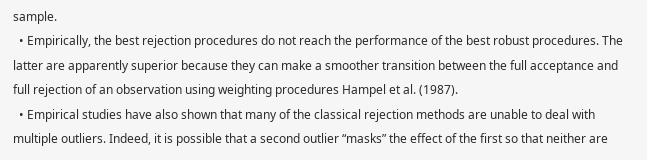sample.
  • Empirically, the best rejection procedures do not reach the performance of the best robust procedures. The latter are apparently superior because they can make a smoother transition between the full acceptance and full rejection of an observation using weighting procedures Hampel et al. (1987).
  • Empirical studies have also shown that many of the classical rejection methods are unable to deal with multiple outliers. Indeed, it is possible that a second outlier “masks” the effect of the first so that neither are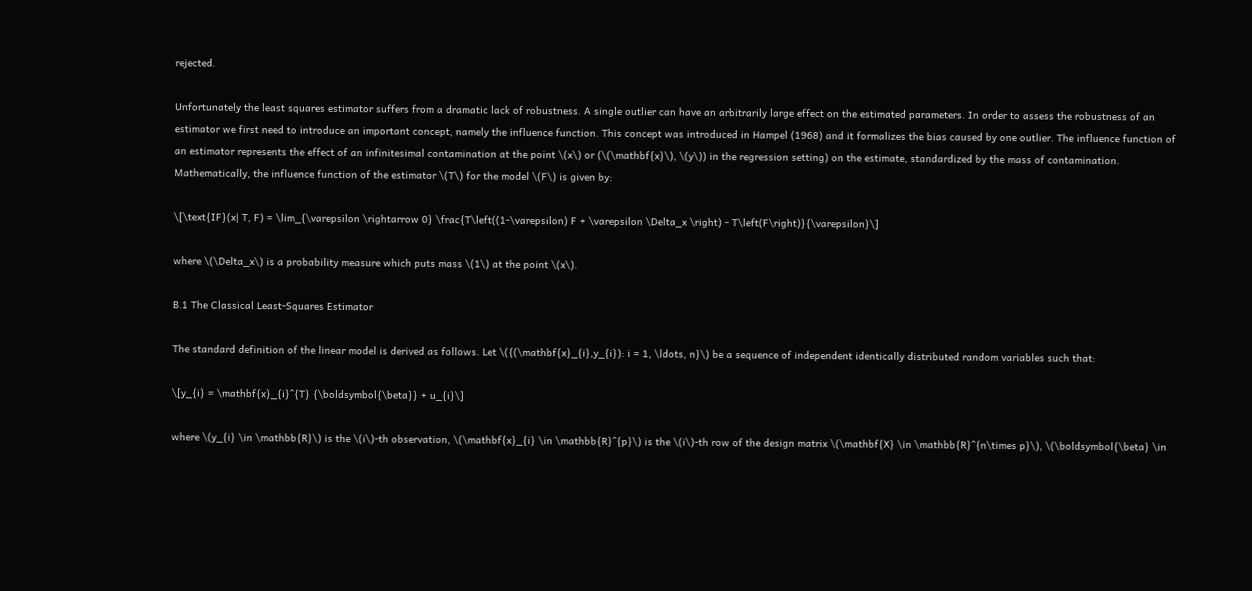rejected.

Unfortunately the least squares estimator suffers from a dramatic lack of robustness. A single outlier can have an arbitrarily large effect on the estimated parameters. In order to assess the robustness of an estimator we first need to introduce an important concept, namely the influence function. This concept was introduced in Hampel (1968) and it formalizes the bias caused by one outlier. The influence function of an estimator represents the effect of an infinitesimal contamination at the point \(x\) or (\(\mathbf{x}\), \(y\)) in the regression setting) on the estimate, standardized by the mass of contamination. Mathematically, the influence function of the estimator \(T\) for the model \(F\) is given by:

\[\text{IF}(x| T, F) = \lim_{\varepsilon \rightarrow 0} \frac{T\left((1-\varepsilon) F + \varepsilon \Delta_x \right) - T\left(F\right)}{\varepsilon}\]

where \(\Delta_x\) is a probability measure which puts mass \(1\) at the point \(x\).

B.1 The Classical Least-Squares Estimator

The standard definition of the linear model is derived as follows. Let \({(\mathbf{x}_{i},y_{i}): i = 1, \ldots, n}\) be a sequence of independent identically distributed random variables such that:

\[y_{i} = \mathbf{x}_{i}^{T} {\boldsymbol{\beta}} + u_{i}\]

where \(y_{i} \in \mathbb{R}\) is the \(i\)-th observation, \(\mathbf{x}_{i} \in \mathbb{R}^{p}\) is the \(i\)-th row of the design matrix \(\mathbf{X} \in \mathbb{R}^{n\times p}\), \(\boldsymbol{\beta} \in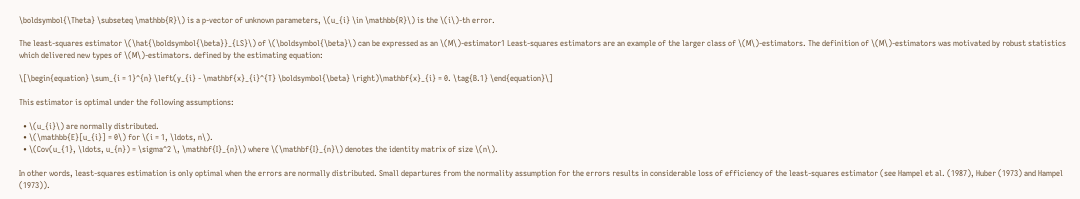\boldsymbol{\Theta} \subseteq \mathbb{R}\) is a p-vector of unknown parameters, \(u_{i} \in \mathbb{R}\) is the \(i\)-th error.

The least-squares estimator \(\hat{\boldsymbol{\beta}}_{LS}\) of \(\boldsymbol{\beta}\) can be expressed as an \(M\)-estimator1 Least-squares estimators are an example of the larger class of \(M\)-estimators. The definition of \(M\)-estimators was motivated by robust statistics which delivered new types of \(M\)-estimators. defined by the estimating equation:

\[\begin{equation} \sum_{i = 1}^{n} \left(y_{i} - \mathbf{x}_{i}^{T} \boldsymbol{\beta} \right)\mathbf{x}_{i} = 0. \tag{B.1} \end{equation}\]

This estimator is optimal under the following assumptions:

  • \(u_{i}\) are normally distributed.
  • \(\mathbb{E}[u_{i}] = 0\) for \(i = 1, \ldots, n\).
  • \(Cov(u_{1}, \ldots, u_{n}) = \sigma^2 \, \mathbf{I}_{n}\) where \(\mathbf{I}_{n}\) denotes the identity matrix of size \(n\).

In other words, least-squares estimation is only optimal when the errors are normally distributed. Small departures from the normality assumption for the errors results in considerable loss of efficiency of the least-squares estimator (see Hampel et al. (1987), Huber (1973) and Hampel (1973)).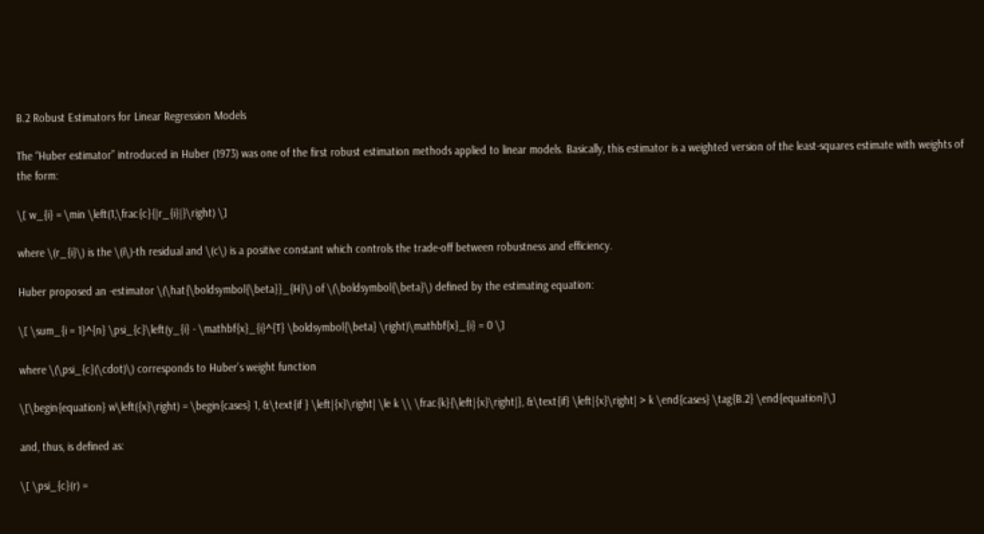B.2 Robust Estimators for Linear Regression Models

The “Huber estimator” introduced in Huber (1973) was one of the first robust estimation methods applied to linear models. Basically, this estimator is a weighted version of the least-squares estimate with weights of the form:

\[ w_{i} = \min \left(1,\frac{c}{|r_{i}|}\right) \]

where \(r_{i}\) is the \(i\)-th residual and \(c\) is a positive constant which controls the trade-off between robustness and efficiency.

Huber proposed an -estimator \(\hat{\boldsymbol{\beta}}_{H}\) of \(\boldsymbol{\beta}\) defined by the estimating equation:

\[ \sum_{i = 1}^{n} \psi_{c}\left(y_{i} - \mathbf{x}_{i}^{T} \boldsymbol{\beta} \right)\mathbf{x}_{i} = 0 \]

where \(\psi_{c}(\cdot)\) corresponds to Huber’s weight function

\[\begin{equation} w\left({x}\right) = \begin{cases} 1, &\text{if } \left|{x}\right| \le k \\ \frac{k}{\left|{x}\right|}, &\text{if} \left|{x}\right| > k \end{cases} \tag{B.2} \end{equation}\]

and, thus, is defined as:

\[ \psi_{c}(r) =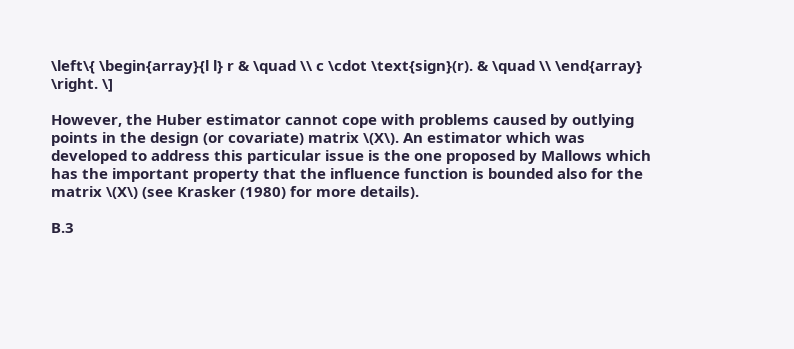\left\{ \begin{array}{l l} r & \quad \\ c \cdot \text{sign}(r). & \quad \\ \end{array} \right. \]

However, the Huber estimator cannot cope with problems caused by outlying points in the design (or covariate) matrix \(X\). An estimator which was developed to address this particular issue is the one proposed by Mallows which has the important property that the influence function is bounded also for the matrix \(X\) (see Krasker (1980) for more details).

B.3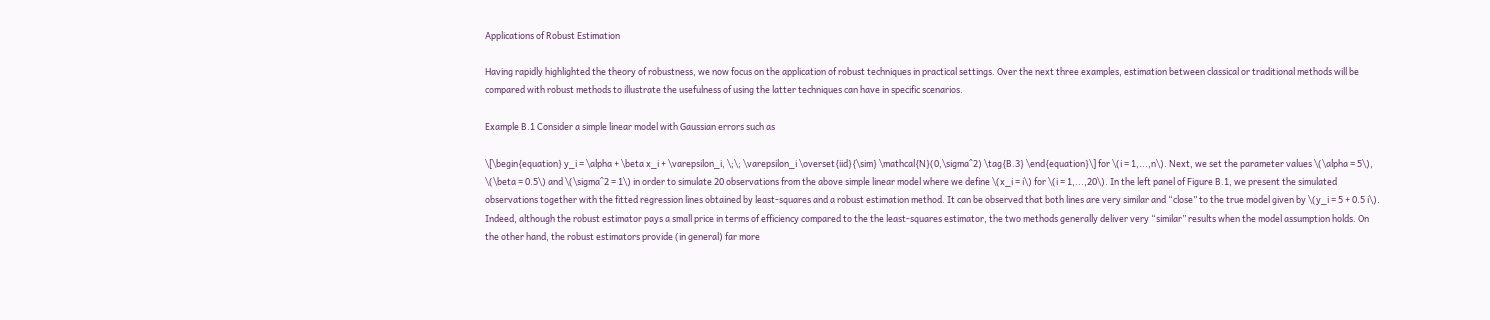Applications of Robust Estimation

Having rapidly highlighted the theory of robustness, we now focus on the application of robust techniques in practical settings. Over the next three examples, estimation between classical or traditional methods will be compared with robust methods to illustrate the usefulness of using the latter techniques can have in specific scenarios.

Example B.1 Consider a simple linear model with Gaussian errors such as

\[\begin{equation} y_i = \alpha + \beta x_i + \varepsilon_i, \;\; \varepsilon_i \overset{iid}{\sim} \mathcal{N}(0,\sigma^2) \tag{B.3} \end{equation}\] for \(i = 1,...,n\). Next, we set the parameter values \(\alpha = 5\), \(\beta = 0.5\) and \(\sigma^2 = 1\) in order to simulate 20 observations from the above simple linear model where we define \(x_i = i\) for \(i = 1,...,20\). In the left panel of Figure B.1, we present the simulated observations together with the fitted regression lines obtained by least-squares and a robust estimation method. It can be observed that both lines are very similar and “close” to the true model given by \(y_i = 5 + 0.5 i\). Indeed, although the robust estimator pays a small price in terms of efficiency compared to the the least-squares estimator, the two methods generally deliver very “similar” results when the model assumption holds. On the other hand, the robust estimators provide (in general) far more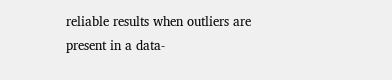reliable results when outliers are present in a data-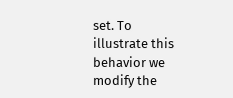set. To illustrate this behavior we modify the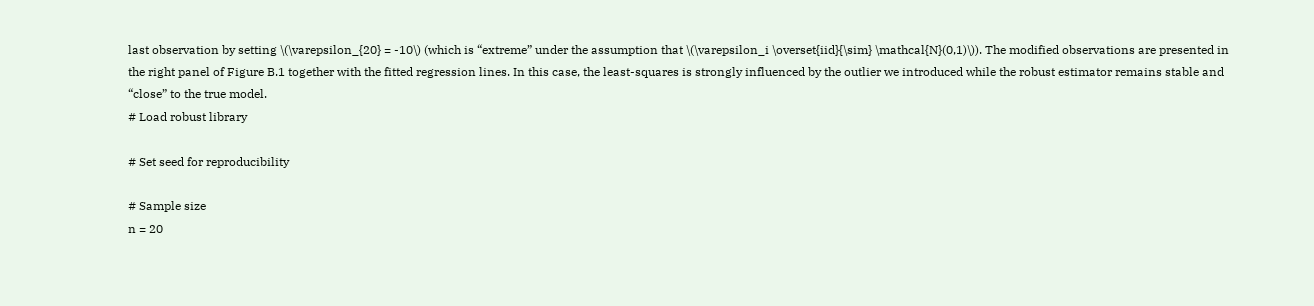last observation by setting \(\varepsilon_{20} = -10\) (which is “extreme” under the assumption that \(\varepsilon_i \overset{iid}{\sim} \mathcal{N}(0,1)\)). The modified observations are presented in the right panel of Figure B.1 together with the fitted regression lines. In this case, the least-squares is strongly influenced by the outlier we introduced while the robust estimator remains stable and “close” to the true model.
# Load robust library

# Set seed for reproducibility

# Sample size
n = 20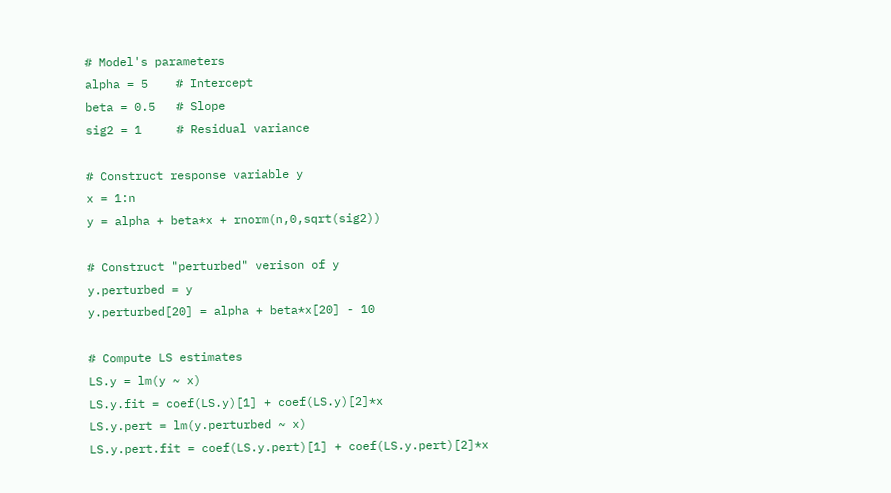# Model's parameters
alpha = 5    # Intercept
beta = 0.5   # Slope
sig2 = 1     # Residual variance

# Construct response variable y
x = 1:n
y = alpha + beta*x + rnorm(n,0,sqrt(sig2))

# Construct "perturbed" verison of y
y.perturbed = y
y.perturbed[20] = alpha + beta*x[20] - 10

# Compute LS estimates
LS.y = lm(y ~ x)
LS.y.fit = coef(LS.y)[1] + coef(LS.y)[2]*x
LS.y.pert = lm(y.perturbed ~ x)
LS.y.pert.fit = coef(LS.y.pert)[1] + coef(LS.y.pert)[2]*x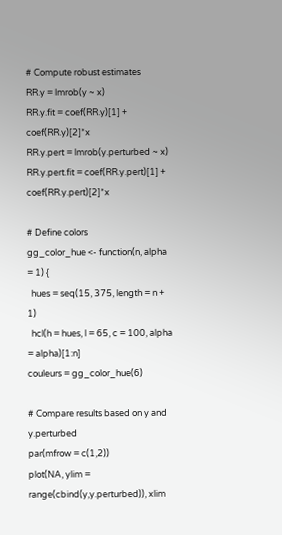# Compute robust estimates
RR.y = lmrob(y ~ x)
RR.y.fit = coef(RR.y)[1] + coef(RR.y)[2]*x
RR.y.pert = lmrob(y.perturbed ~ x)
RR.y.pert.fit = coef(RR.y.pert)[1] + coef(RR.y.pert)[2]*x

# Define colors
gg_color_hue <- function(n, alpha = 1) {
  hues = seq(15, 375, length = n + 1)
  hcl(h = hues, l = 65, c = 100, alpha = alpha)[1:n]
couleurs = gg_color_hue(6)

# Compare results based on y and y.perturbed
par(mfrow = c(1,2))
plot(NA, ylim = range(cbind(y,y.perturbed)), xlim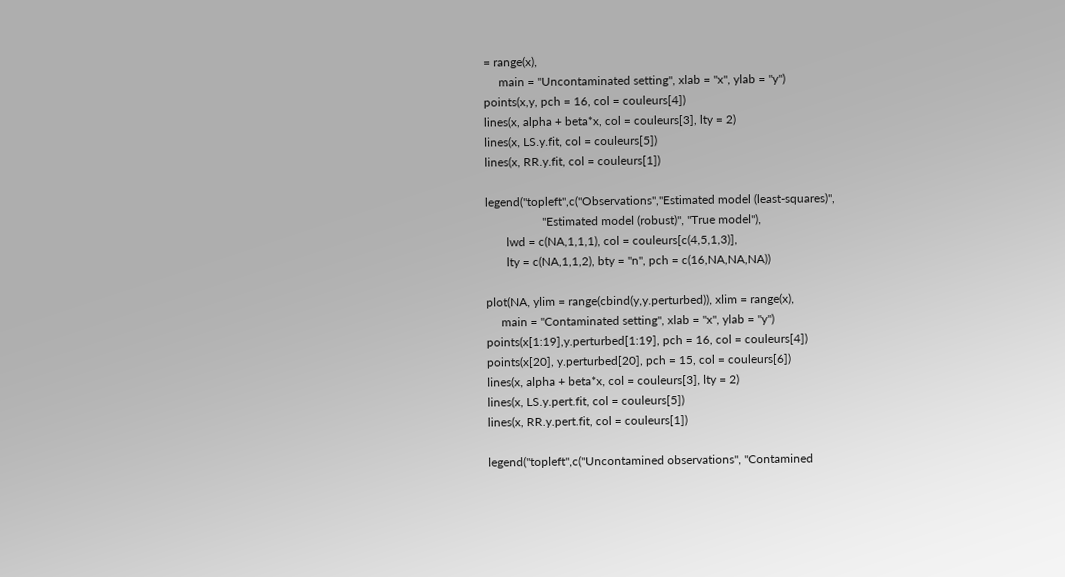= range(x),
     main = "Uncontaminated setting", xlab = "x", ylab = "y")
points(x,y, pch = 16, col = couleurs[4])
lines(x, alpha + beta*x, col = couleurs[3], lty = 2)
lines(x, LS.y.fit, col = couleurs[5])
lines(x, RR.y.fit, col = couleurs[1])

legend("topleft",c("Observations","Estimated model (least-squares)",
                   "Estimated model (robust)", "True model"),
       lwd = c(NA,1,1,1), col = couleurs[c(4,5,1,3)],
       lty = c(NA,1,1,2), bty = "n", pch = c(16,NA,NA,NA))

plot(NA, ylim = range(cbind(y,y.perturbed)), xlim = range(x),
     main = "Contaminated setting", xlab = "x", ylab = "y")
points(x[1:19],y.perturbed[1:19], pch = 16, col = couleurs[4])
points(x[20], y.perturbed[20], pch = 15, col = couleurs[6])
lines(x, alpha + beta*x, col = couleurs[3], lty = 2)
lines(x, LS.y.pert.fit, col = couleurs[5])
lines(x, RR.y.pert.fit, col = couleurs[1])

legend("topleft",c("Uncontamined observations", "Contamined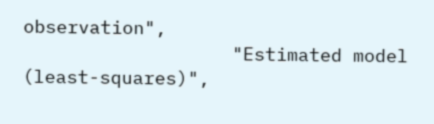observation",
                   "Estimated model (least-squares)",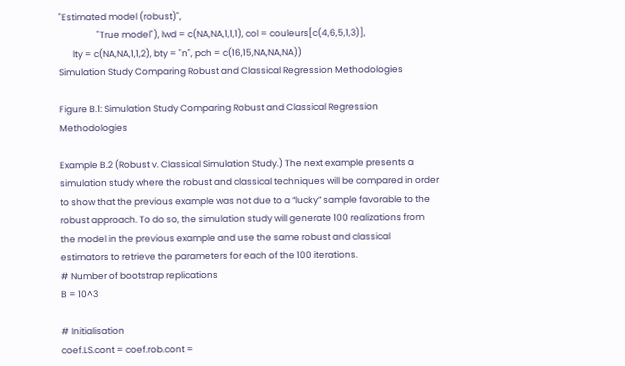"Estimated model (robust)",
                   "True model"), lwd = c(NA,NA,1,1,1), col = couleurs[c(4,6,5,1,3)],
       lty = c(NA,NA,1,1,2), bty = "n", pch = c(16,15,NA,NA,NA))
Simulation Study Comparing Robust and Classical Regression Methodologies

Figure B.1: Simulation Study Comparing Robust and Classical Regression Methodologies

Example B.2 (Robust v. Classical Simulation Study.) The next example presents a simulation study where the robust and classical techniques will be compared in order to show that the previous example was not due to a “lucky” sample favorable to the robust approach. To do so, the simulation study will generate 100 realizations from the model in the previous example and use the same robust and classical estimators to retrieve the parameters for each of the 100 iterations.
# Number of bootstrap replications
B = 10^3

# Initialisation
coef.LS.cont = coef.rob.cont =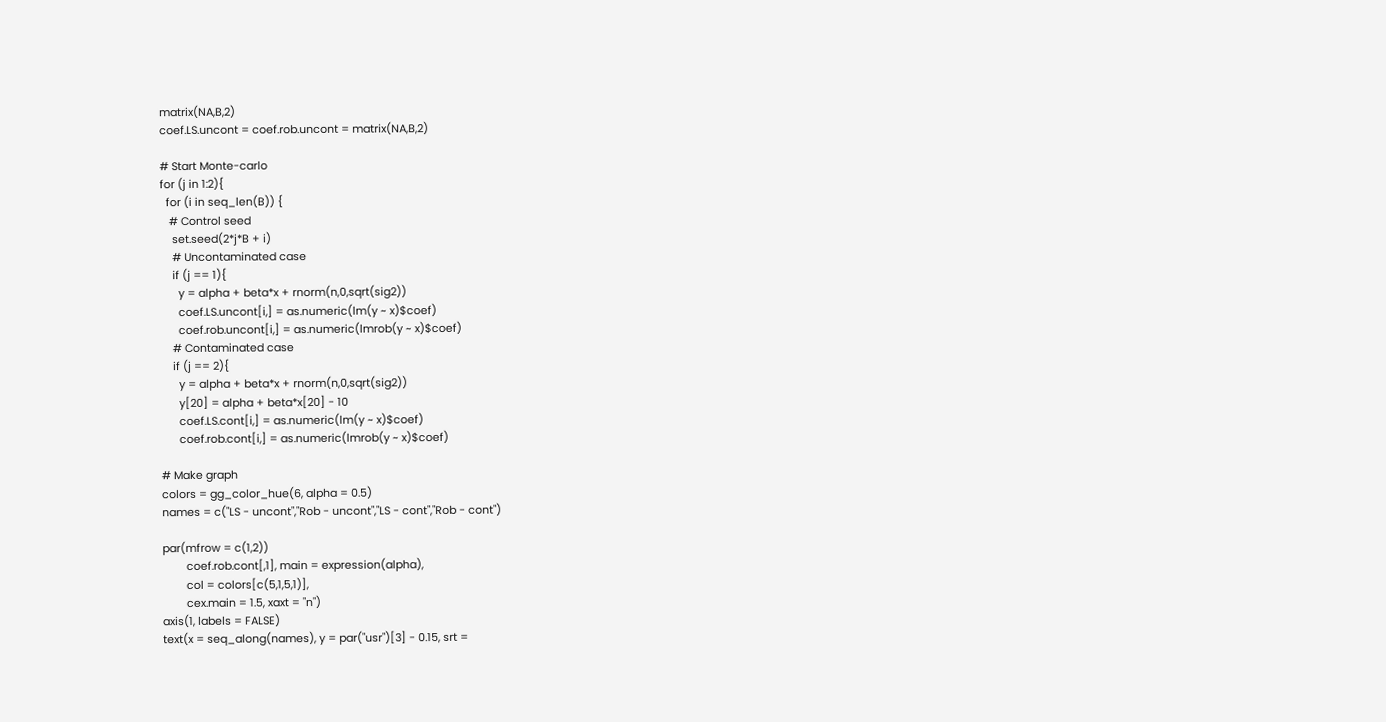matrix(NA,B,2)
coef.LS.uncont = coef.rob.uncont = matrix(NA,B,2)

# Start Monte-carlo
for (j in 1:2){
  for (i in seq_len(B)) {
   # Control seed
    set.seed(2*j*B + i)
    # Uncontaminated case
    if (j == 1){
      y = alpha + beta*x + rnorm(n,0,sqrt(sig2))
      coef.LS.uncont[i,] = as.numeric(lm(y ~ x)$coef)
      coef.rob.uncont[i,] = as.numeric(lmrob(y ~ x)$coef)
    # Contaminated case
    if (j == 2){
      y = alpha + beta*x + rnorm(n,0,sqrt(sig2))
      y[20] = alpha + beta*x[20] - 10
      coef.LS.cont[i,] = as.numeric(lm(y ~ x)$coef)
      coef.rob.cont[i,] = as.numeric(lmrob(y ~ x)$coef)

# Make graph
colors = gg_color_hue(6, alpha = 0.5)
names = c("LS - uncont","Rob - uncont","LS - cont","Rob - cont")

par(mfrow = c(1,2))
        coef.rob.cont[,1], main = expression(alpha),
        col = colors[c(5,1,5,1)],
        cex.main = 1.5, xaxt = "n")
axis(1, labels = FALSE)
text(x = seq_along(names), y = par("usr")[3] - 0.15, srt =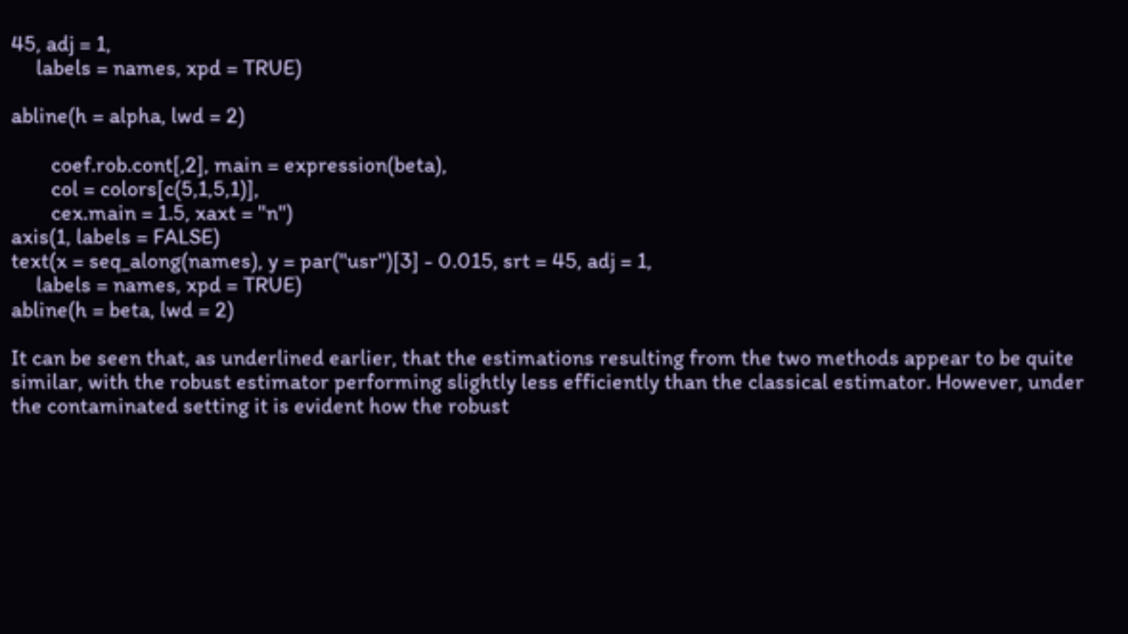45, adj = 1,
     labels = names, xpd = TRUE)

abline(h = alpha, lwd = 2)

        coef.rob.cont[,2], main = expression(beta),
        col = colors[c(5,1,5,1)],
        cex.main = 1.5, xaxt = "n")
axis(1, labels = FALSE)
text(x = seq_along(names), y = par("usr")[3] - 0.015, srt = 45, adj = 1,
     labels = names, xpd = TRUE)
abline(h = beta, lwd = 2)

It can be seen that, as underlined earlier, that the estimations resulting from the two methods appear to be quite similar, with the robust estimator performing slightly less efficiently than the classical estimator. However, under the contaminated setting it is evident how the robust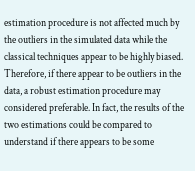estimation procedure is not affected much by the outliers in the simulated data while the classical techniques appear to be highly biased. Therefore, if there appear to be outliers in the data, a robust estimation procedure may considered preferable. In fact, the results of the two estimations could be compared to understand if there appears to be some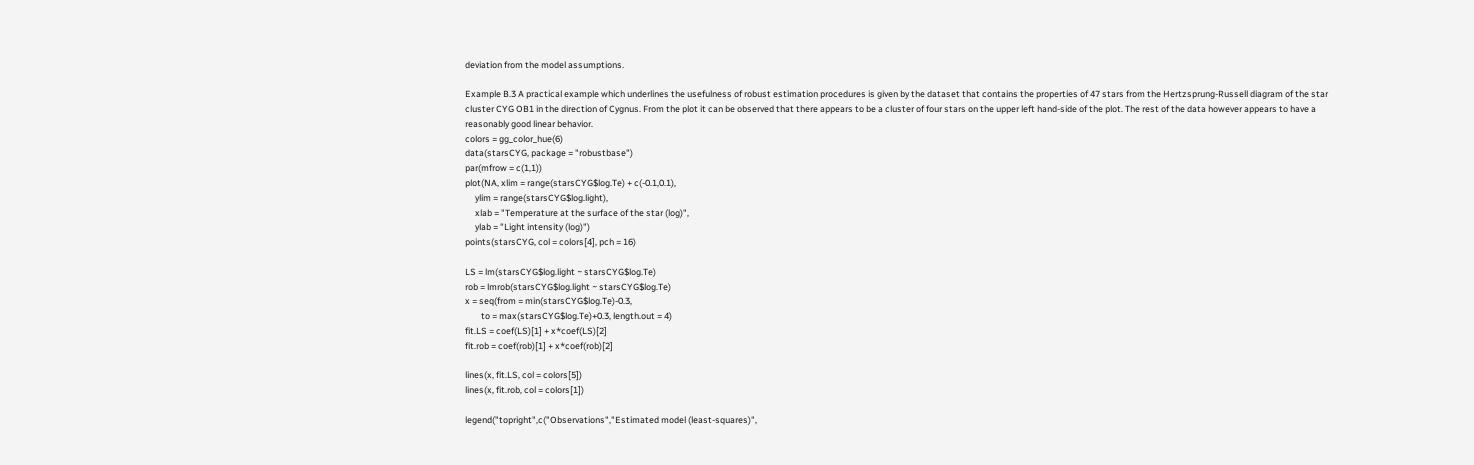deviation from the model assumptions.

Example B.3 A practical example which underlines the usefulness of robust estimation procedures is given by the dataset that contains the properties of 47 stars from the Hertzsprung-Russell diagram of the star cluster CYG OB1 in the direction of Cygnus. From the plot it can be observed that there appears to be a cluster of four stars on the upper left hand-side of the plot. The rest of the data however appears to have a reasonably good linear behavior.
colors = gg_color_hue(6)
data(starsCYG, package = "robustbase")
par(mfrow = c(1,1))
plot(NA, xlim = range(starsCYG$log.Te) + c(-0.1,0.1),
     ylim = range(starsCYG$log.light),
     xlab = "Temperature at the surface of the star (log)",
     ylab = "Light intensity (log)")
points(starsCYG, col = colors[4], pch = 16)

LS = lm(starsCYG$log.light ~ starsCYG$log.Te)
rob = lmrob(starsCYG$log.light ~ starsCYG$log.Te)
x = seq(from = min(starsCYG$log.Te)-0.3,
        to = max(starsCYG$log.Te)+0.3, length.out = 4)
fit.LS = coef(LS)[1] + x*coef(LS)[2]
fit.rob = coef(rob)[1] + x*coef(rob)[2]

lines(x, fit.LS, col = colors[5])
lines(x, fit.rob, col = colors[1])

legend("topright",c("Observations","Estimated model (least-squares)",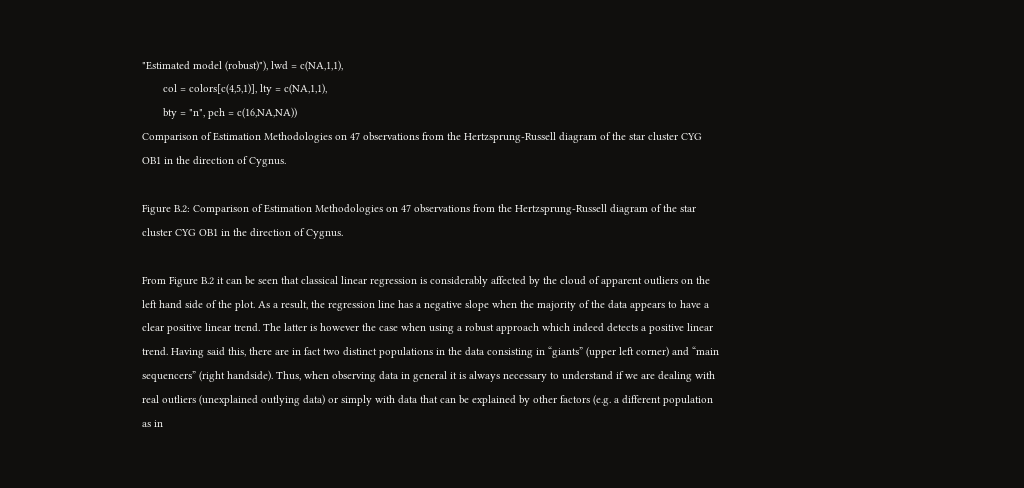"Estimated model (robust)"), lwd = c(NA,1,1),
       col = colors[c(4,5,1)], lty = c(NA,1,1),
       bty = "n", pch = c(16,NA,NA))
Comparison of Estimation Methodologies on 47 observations from the Hertzsprung-Russell diagram of the star cluster CYG OB1 in the direction of Cygnus.

Figure B.2: Comparison of Estimation Methodologies on 47 observations from the Hertzsprung-Russell diagram of the star cluster CYG OB1 in the direction of Cygnus.

From Figure B.2 it can be seen that classical linear regression is considerably affected by the cloud of apparent outliers on the left hand side of the plot. As a result, the regression line has a negative slope when the majority of the data appears to have a clear positive linear trend. The latter is however the case when using a robust approach which indeed detects a positive linear trend. Having said this, there are in fact two distinct populations in the data consisting in “giants” (upper left corner) and “main sequencers” (right handside). Thus, when observing data in general it is always necessary to understand if we are dealing with real outliers (unexplained outlying data) or simply with data that can be explained by other factors (e.g. a different population as in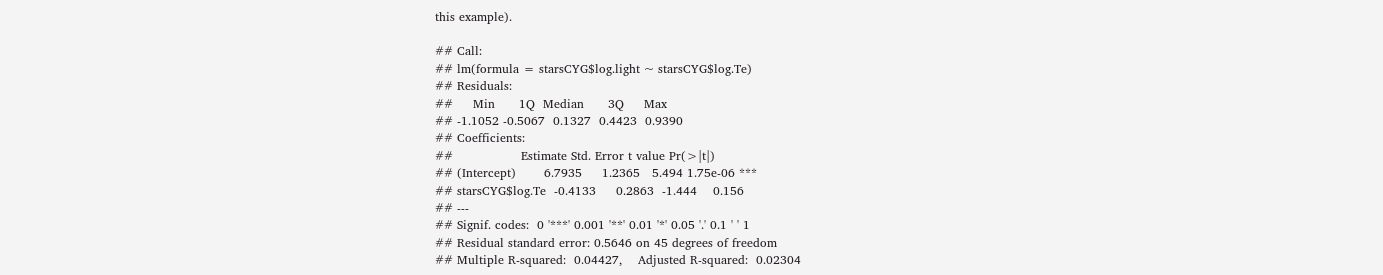this example).

## Call:
## lm(formula = starsCYG$log.light ~ starsCYG$log.Te)
## Residuals:
##     Min      1Q  Median      3Q     Max
## -1.1052 -0.5067  0.1327  0.4423  0.9390
## Coefficients:
##                 Estimate Std. Error t value Pr(>|t|)
## (Intercept)       6.7935     1.2365   5.494 1.75e-06 ***
## starsCYG$log.Te  -0.4133     0.2863  -1.444    0.156
## ---
## Signif. codes:  0 '***' 0.001 '**' 0.01 '*' 0.05 '.' 0.1 ' ' 1
## Residual standard error: 0.5646 on 45 degrees of freedom
## Multiple R-squared:  0.04427,    Adjusted R-squared:  0.02304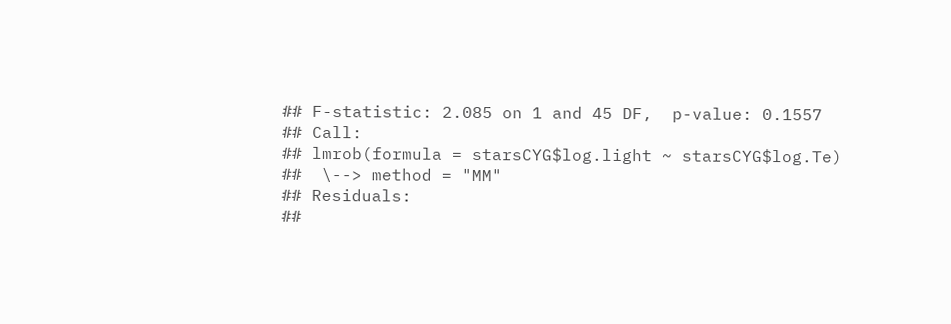## F-statistic: 2.085 on 1 and 45 DF,  p-value: 0.1557
## Call:
## lmrob(formula = starsCYG$log.light ~ starsCYG$log.Te)
##  \--> method = "MM"
## Residuals:
##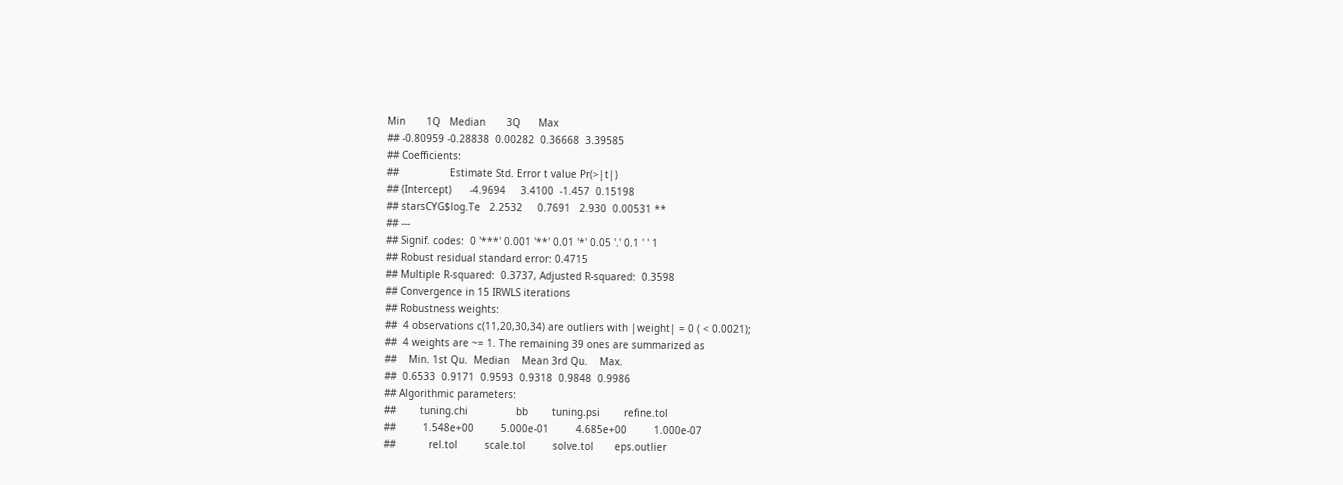Min       1Q   Median       3Q      Max
## -0.80959 -0.28838  0.00282  0.36668  3.39585
## Coefficients:
##                 Estimate Std. Error t value Pr(>|t|)
## (Intercept)      -4.9694     3.4100  -1.457  0.15198
## starsCYG$log.Te   2.2532     0.7691   2.930  0.00531 **
## ---
## Signif. codes:  0 '***' 0.001 '**' 0.01 '*' 0.05 '.' 0.1 ' ' 1
## Robust residual standard error: 0.4715
## Multiple R-squared:  0.3737, Adjusted R-squared:  0.3598
## Convergence in 15 IRWLS iterations
## Robustness weights:
##  4 observations c(11,20,30,34) are outliers with |weight| = 0 ( < 0.0021);
##  4 weights are ~= 1. The remaining 39 ones are summarized as
##    Min. 1st Qu.  Median    Mean 3rd Qu.    Max.
##  0.6533  0.9171  0.9593  0.9318  0.9848  0.9986
## Algorithmic parameters:
##        tuning.chi                bb        tuning.psi        refine.tol
##         1.548e+00         5.000e-01         4.685e+00         1.000e-07
##           rel.tol         scale.tol         solve.tol       eps.outlier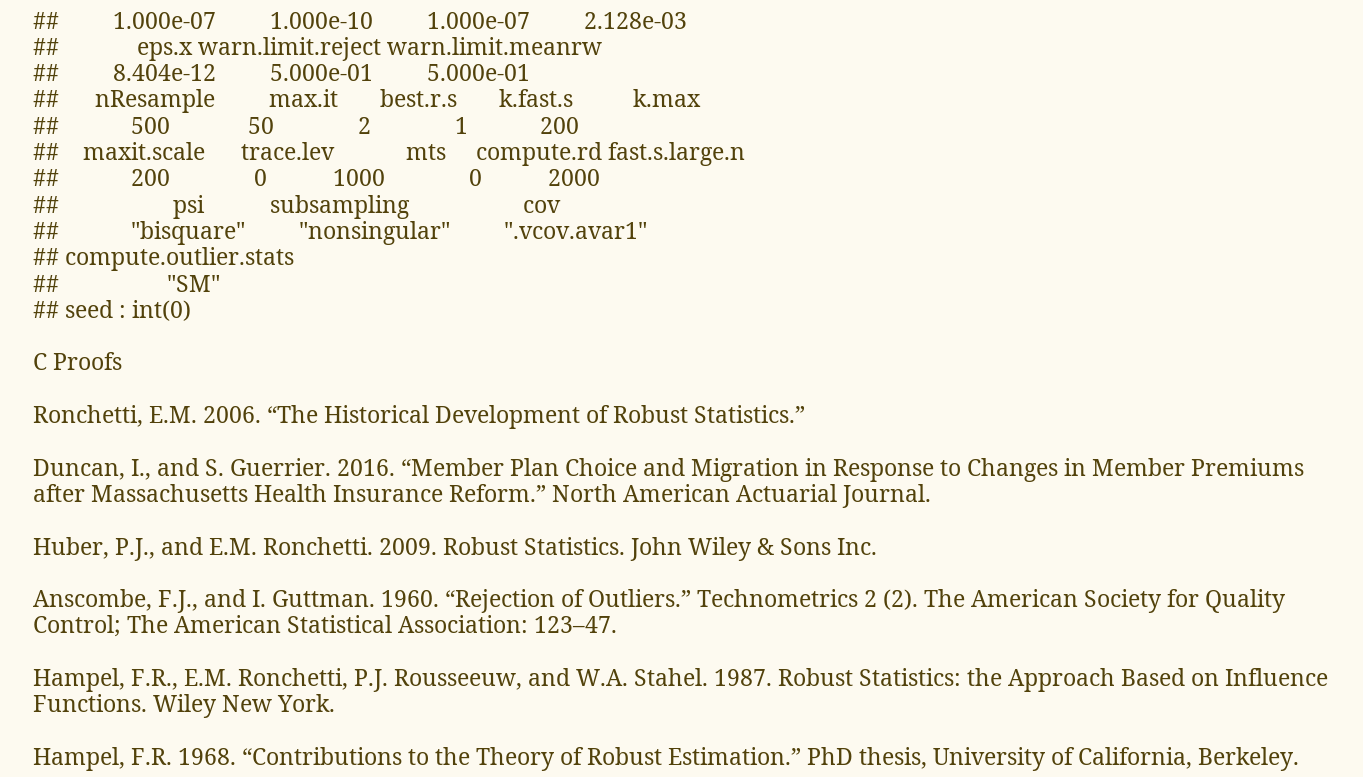##         1.000e-07         1.000e-10         1.000e-07         2.128e-03
##             eps.x warn.limit.reject warn.limit.meanrw
##         8.404e-12         5.000e-01         5.000e-01
##      nResample         max.it       best.r.s       k.fast.s          k.max
##            500             50              2              1            200
##    maxit.scale      trace.lev            mts     compute.rd fast.s.large.n
##            200              0           1000              0           2000
##                   psi           subsampling                   cov
##            "bisquare"         "nonsingular"         ".vcov.avar1"
## compute.outlier.stats
##                  "SM"
## seed : int(0)

C Proofs

Ronchetti, E.M. 2006. “The Historical Development of Robust Statistics.”

Duncan, I., and S. Guerrier. 2016. “Member Plan Choice and Migration in Response to Changes in Member Premiums after Massachusetts Health Insurance Reform.” North American Actuarial Journal.

Huber, P.J., and E.M. Ronchetti. 2009. Robust Statistics. John Wiley & Sons Inc.

Anscombe, F.J., and I. Guttman. 1960. “Rejection of Outliers.” Technometrics 2 (2). The American Society for Quality Control; The American Statistical Association: 123–47.

Hampel, F.R., E.M. Ronchetti, P.J. Rousseeuw, and W.A. Stahel. 1987. Robust Statistics: the Approach Based on Influence Functions. Wiley New York.

Hampel, F.R. 1968. “Contributions to the Theory of Robust Estimation.” PhD thesis, University of California, Berkeley.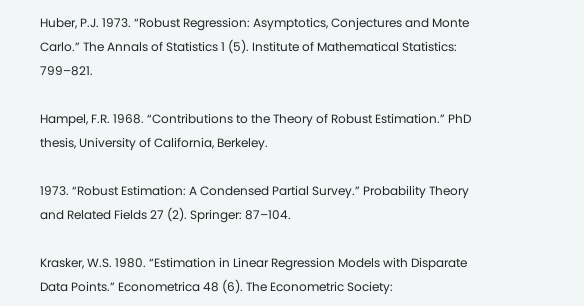Huber, P.J. 1973. “Robust Regression: Asymptotics, Conjectures and Monte Carlo.” The Annals of Statistics 1 (5). Institute of Mathematical Statistics: 799–821.

Hampel, F.R. 1968. “Contributions to the Theory of Robust Estimation.” PhD thesis, University of California, Berkeley.

1973. “Robust Estimation: A Condensed Partial Survey.” Probability Theory and Related Fields 27 (2). Springer: 87–104.

Krasker, W.S. 1980. “Estimation in Linear Regression Models with Disparate Data Points.” Econometrica 48 (6). The Econometric Society: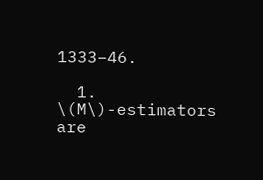1333–46.

  1. \(M\)-estimators are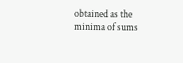obtained as the minima of sums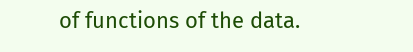of functions of the data.